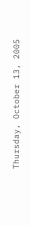Thursday, October 13, 2005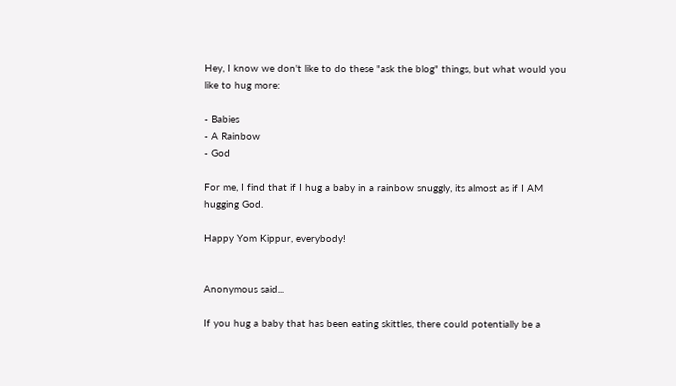Hey, I know we don't like to do these "ask the blog" things, but what would you like to hug more:

- Babies
- A Rainbow
- God

For me, I find that if I hug a baby in a rainbow snuggly, its almost as if I AM hugging God.

Happy Yom Kippur, everybody!


Anonymous said...

If you hug a baby that has been eating skittles, there could potentially be a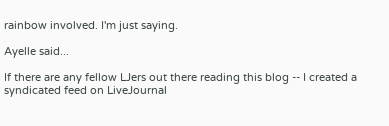rainbow involved. I'm just saying.

Ayelle said...

If there are any fellow LJers out there reading this blog -- I created a syndicated feed on LiveJournal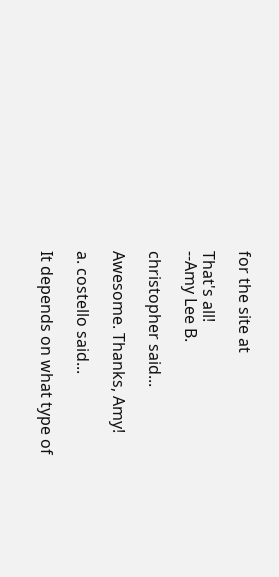for the site at

That's all!
--Amy Lee B.

christopher said...

Awesome. Thanks, Amy!

a. costello said...

It depends on what type of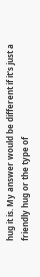hug it is. My answer would be different if it's just a friendly hug or the type of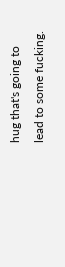hug that's going to lead to some fucking.